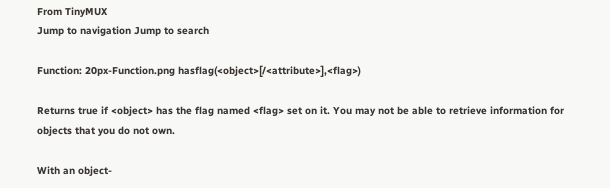From TinyMUX
Jump to navigation Jump to search

Function: 20px-Function.png hasflag(<object>[/<attribute>],<flag>)

Returns true if <object> has the flag named <flag> set on it. You may not be able to retrieve information for objects that you do not own.

With an object-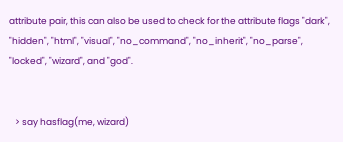attribute pair, this can also be used to check for the attribute flags "dark", "hidden", "html", "visual", "no_command", "no_inherit", "no_parse", "locked", "wizard", and "god".


   > say hasflag(me, wizard)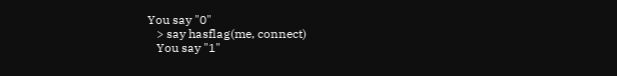You say "0"
   > say hasflag(me, connect)
   You say "1"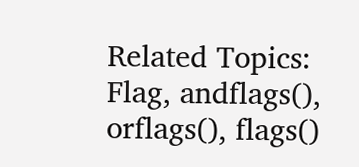Related Topics: Flag, andflags(), orflags(), flags()